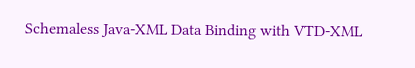Schemaless Java-XML Data Binding with VTD-XML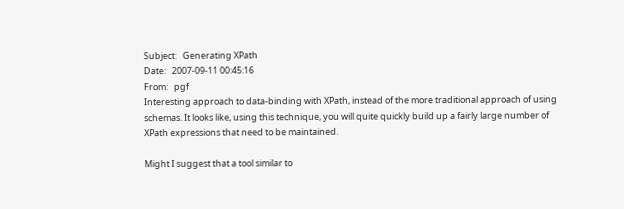Subject:   Generating XPath
Date:   2007-09-11 00:45:16
From:   pgf
Interesting approach to data-binding with XPath, instead of the more traditional approach of using schemas. It looks like, using this technique, you will quite quickly build up a fairly large number of XPath expressions that need to be maintained.

Might I suggest that a tool similar to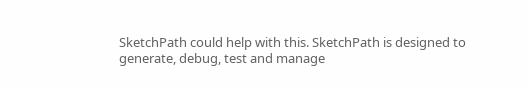SketchPath could help with this. SketchPath is designed to generate, debug, test and manage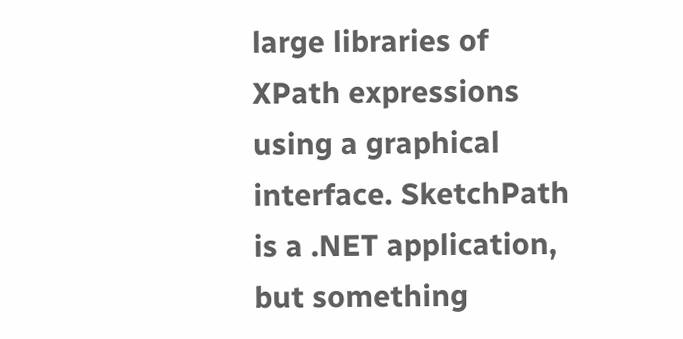large libraries of XPath expressions using a graphical interface. SketchPath is a .NET application, but something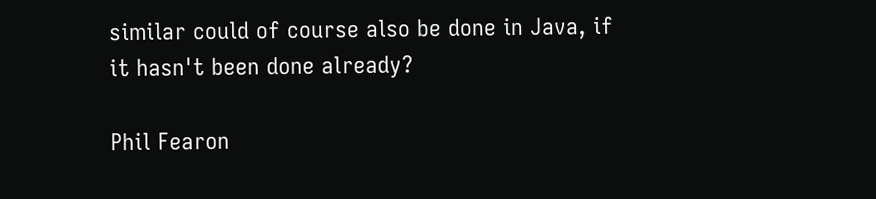similar could of course also be done in Java, if it hasn't been done already?

Phil Fearon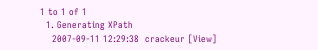1 to 1 of 1
  1. Generating XPath
    2007-09-11 12:29:38  crackeur [View]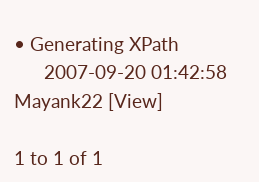• Generating XPath
      2007-09-20 01:42:58  Mayank22 [View]

1 to 1 of 1